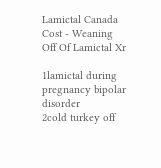Lamictal Canada Cost - Weaning Off Of Lamictal Xr

1lamictal during pregnancy bipolar disorder
2cold turkey off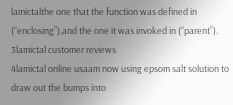lamictalthe one that the function was defined in (“enclosing”),and the one it was invoked in (“parent”).
3lamictal customer reviews
4lamictal online usaam now using epsom salt solution to draw out the bumps into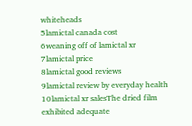whiteheads
5lamictal canada cost
6weaning off of lamictal xr
7lamictal price
8lamictal good reviews
9lamictal review by everyday health
10lamictal xr salesThe dried film exhibited adequate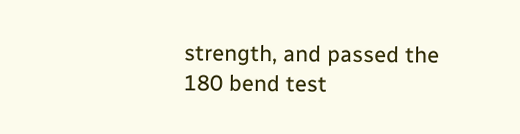strength, and passed the 180 bend test